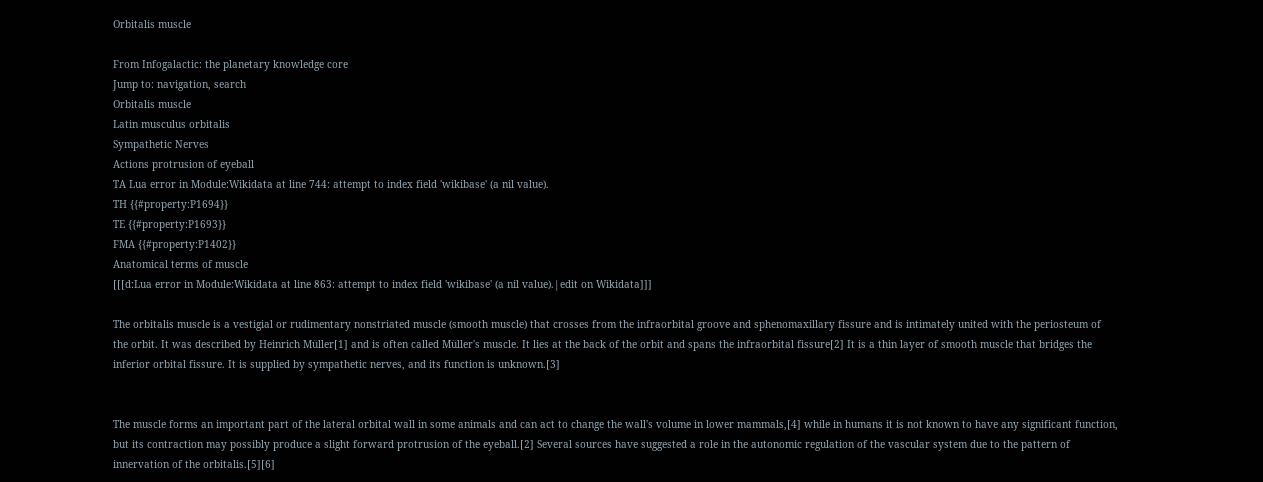Orbitalis muscle

From Infogalactic: the planetary knowledge core
Jump to: navigation, search
Orbitalis muscle
Latin musculus orbitalis
Sympathetic Nerves
Actions protrusion of eyeball
TA Lua error in Module:Wikidata at line 744: attempt to index field 'wikibase' (a nil value).
TH {{#property:P1694}}
TE {{#property:P1693}}
FMA {{#property:P1402}}
Anatomical terms of muscle
[[[d:Lua error in Module:Wikidata at line 863: attempt to index field 'wikibase' (a nil value).|edit on Wikidata]]]

The orbitalis muscle is a vestigial or rudimentary nonstriated muscle (smooth muscle) that crosses from the infraorbital groove and sphenomaxillary fissure and is intimately united with the periosteum of the orbit. It was described by Heinrich Müller[1] and is often called Müller's muscle. It lies at the back of the orbit and spans the infraorbital fissure[2] It is a thin layer of smooth muscle that bridges the inferior orbital fissure. It is supplied by sympathetic nerves, and its function is unknown.[3]


The muscle forms an important part of the lateral orbital wall in some animals and can act to change the wall's volume in lower mammals,[4] while in humans it is not known to have any significant function, but its contraction may possibly produce a slight forward protrusion of the eyeball.[2] Several sources have suggested a role in the autonomic regulation of the vascular system due to the pattern of innervation of the orbitalis.[5][6]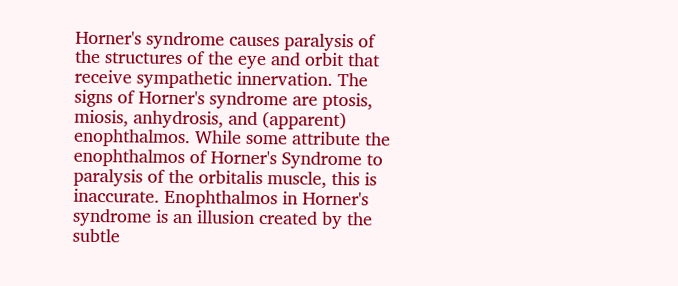Horner's syndrome causes paralysis of the structures of the eye and orbit that receive sympathetic innervation. The signs of Horner's syndrome are ptosis, miosis, anhydrosis, and (apparent) enophthalmos. While some attribute the enophthalmos of Horner's Syndrome to paralysis of the orbitalis muscle, this is inaccurate. Enophthalmos in Horner's syndrome is an illusion created by the subtle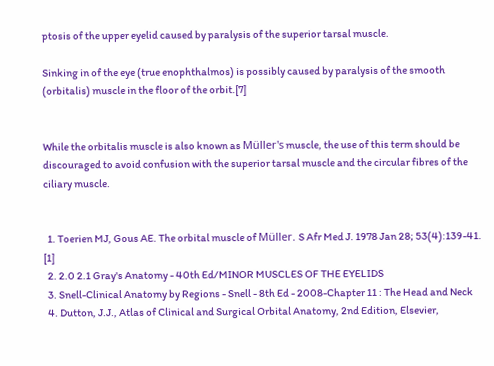ptosis of the upper eyelid caused by paralysis of the superior tarsal muscle.

Sinking in of the eye (true enophthalmos) is possibly caused by paralysis of the smooth (orbitalis) muscle in the floor of the orbit.[7]


While the orbitalis muscle is also known as Müller's muscle, the use of this term should be discouraged to avoid confusion with the superior tarsal muscle and the circular fibres of the ciliary muscle.


  1. Toerien MJ, Gous AE. The orbital muscle of Müller. S Afr Med J. 1978 Jan 28; 53(4):139-41. [1]
  2. 2.0 2.1 Gray's Anatomy - 40th Ed/MINOR MUSCLES OF THE EYELIDS
  3. Snell-Clinical Anatomy by Regions - Snell - 8th Ed - 2008-Chapter 11 : The Head and Neck
  4. Dutton, J.J., Atlas of Clinical and Surgical Orbital Anatomy, 2nd Edition, Elsevier,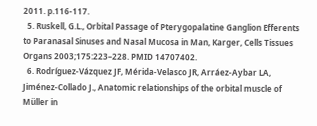2011. p.116-117.
  5. Ruskell, G.L., Orbital Passage of Pterygopalatine Ganglion Efferents to Paranasal Sinuses and Nasal Mucosa in Man, Karger, Cells Tissues Organs 2003;175:223–228. PMID 14707402.
  6. Rodríguez-Vázquez JF, Mérida-Velasco JR, Arráez-Aybar LA, Jiménez-Collado J., Anatomic relationships of the orbital muscle of Müller in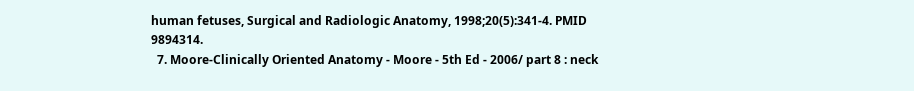human fetuses, Surgical and Radiologic Anatomy, 1998;20(5):341-4. PMID 9894314.
  7. Moore-Clinically Oriented Anatomy - Moore - 5th Ed - 2006/ part 8 : neck